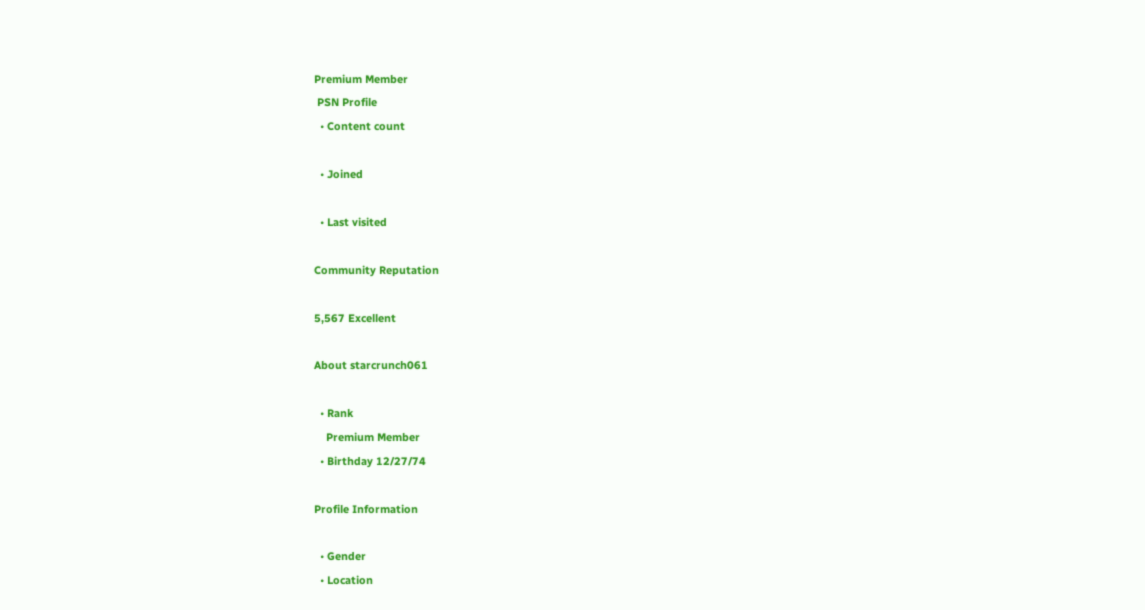Premium Member
 PSN Profile
  • Content count

  • Joined

  • Last visited

Community Reputation

5,567 Excellent

About starcrunch061

  • Rank
    Premium Member
  • Birthday 12/27/74

Profile Information

  • Gender
  • Location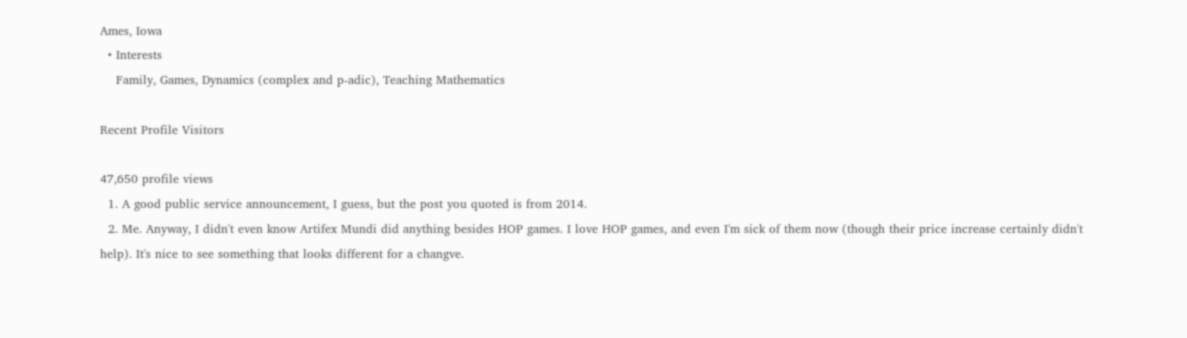Ames, Iowa
  • Interests
    Family, Games, Dynamics (complex and p-adic), Teaching Mathematics

Recent Profile Visitors

47,650 profile views
  1. A good public service announcement, I guess, but the post you quoted is from 2014.
  2. Me. Anyway, I didn't even know Artifex Mundi did anything besides HOP games. I love HOP games, and even I'm sick of them now (though their price increase certainly didn't help). It's nice to see something that looks different for a changve.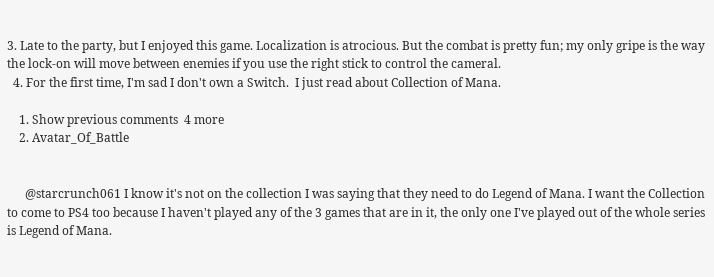3. Late to the party, but I enjoyed this game. Localization is atrocious. But the combat is pretty fun; my only gripe is the way the lock-on will move between enemies if you use the right stick to control the cameral.
  4. For the first time, I'm sad I don't own a Switch.  I just read about Collection of Mana.

    1. Show previous comments  4 more
    2. Avatar_Of_Battle


      @starcrunch061 I know it's not on the collection I was saying that they need to do Legend of Mana. I want the Collection to come to PS4 too because I haven't played any of the 3 games that are in it, the only one I've played out of the whole series is Legend of Mana.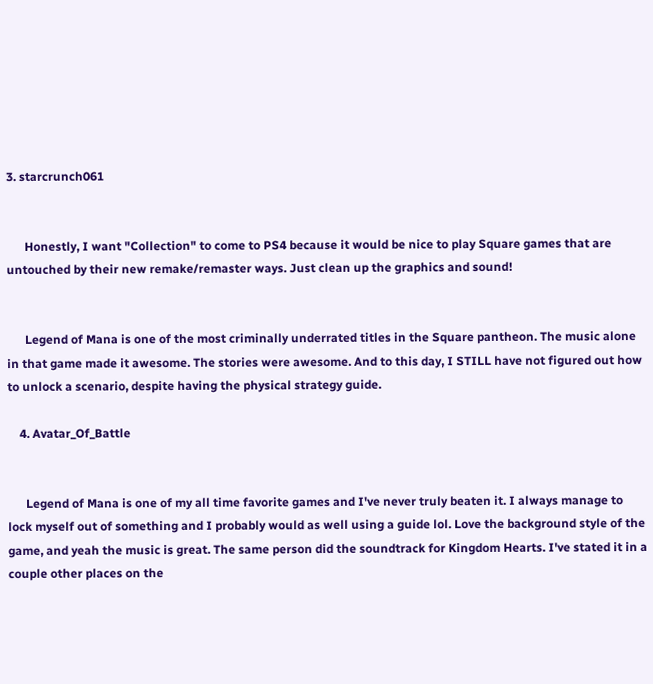3. starcrunch061


      Honestly, I want "Collection" to come to PS4 because it would be nice to play Square games that are untouched by their new remake/remaster ways. Just clean up the graphics and sound!


      Legend of Mana is one of the most criminally underrated titles in the Square pantheon. The music alone in that game made it awesome. The stories were awesome. And to this day, I STILL have not figured out how to unlock a scenario, despite having the physical strategy guide.

    4. Avatar_Of_Battle


      Legend of Mana is one of my all time favorite games and I've never truly beaten it. I always manage to lock myself out of something and I probably would as well using a guide lol. Love the background style of the game, and yeah the music is great. The same person did the soundtrack for Kingdom Hearts. I've stated it in a couple other places on the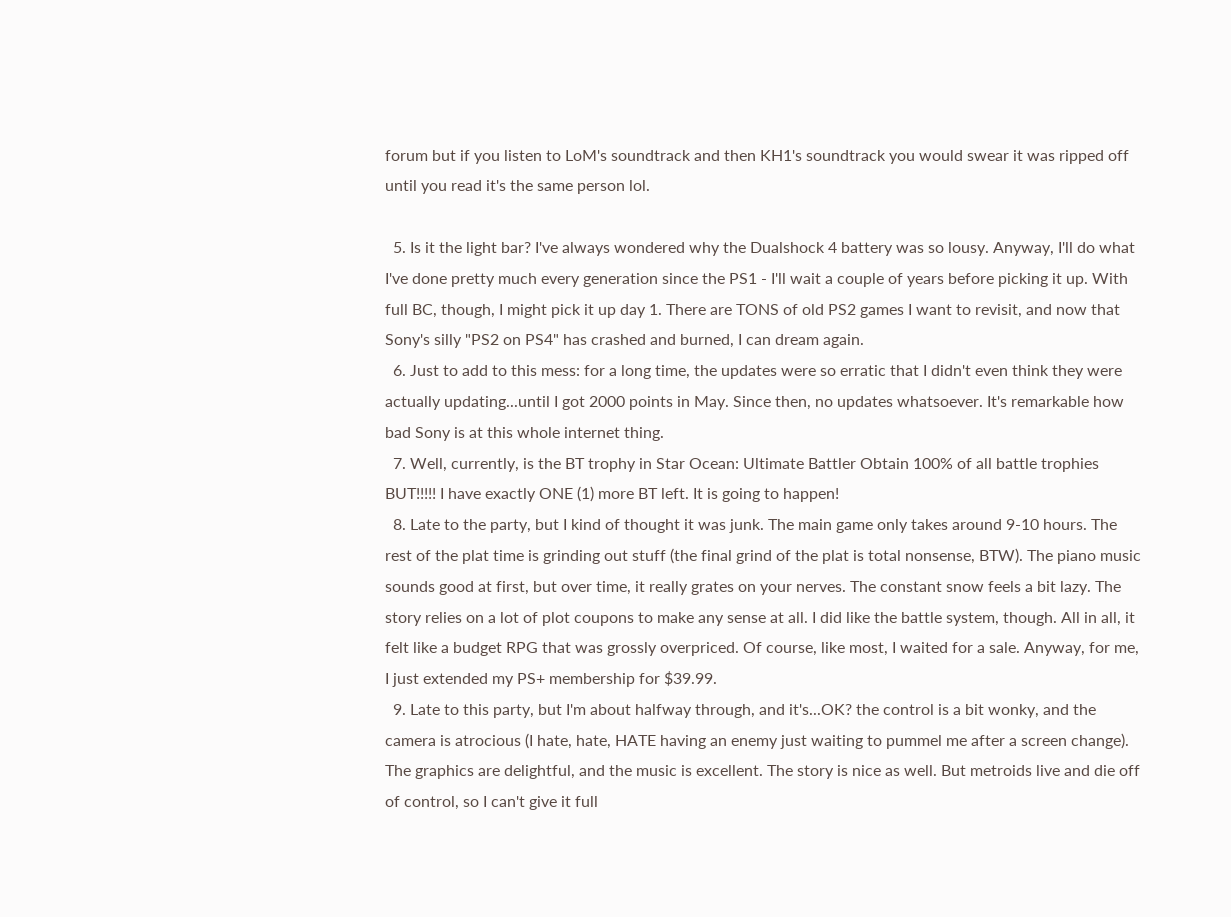forum but if you listen to LoM's soundtrack and then KH1's soundtrack you would swear it was ripped off until you read it's the same person lol.

  5. Is it the light bar? I've always wondered why the Dualshock 4 battery was so lousy. Anyway, I'll do what I've done pretty much every generation since the PS1 - I'll wait a couple of years before picking it up. With full BC, though, I might pick it up day 1. There are TONS of old PS2 games I want to revisit, and now that Sony's silly "PS2 on PS4" has crashed and burned, I can dream again.
  6. Just to add to this mess: for a long time, the updates were so erratic that I didn't even think they were actually updating...until I got 2000 points in May. Since then, no updates whatsoever. It's remarkable how bad Sony is at this whole internet thing.
  7. Well, currently, is the BT trophy in Star Ocean: Ultimate Battler Obtain 100% of all battle trophies BUT!!!!! I have exactly ONE (1) more BT left. It is going to happen!
  8. Late to the party, but I kind of thought it was junk. The main game only takes around 9-10 hours. The rest of the plat time is grinding out stuff (the final grind of the plat is total nonsense, BTW). The piano music sounds good at first, but over time, it really grates on your nerves. The constant snow feels a bit lazy. The story relies on a lot of plot coupons to make any sense at all. I did like the battle system, though. All in all, it felt like a budget RPG that was grossly overpriced. Of course, like most, I waited for a sale. Anyway, for me, I just extended my PS+ membership for $39.99.
  9. Late to this party, but I'm about halfway through, and it's...OK? the control is a bit wonky, and the camera is atrocious (I hate, hate, HATE having an enemy just waiting to pummel me after a screen change). The graphics are delightful, and the music is excellent. The story is nice as well. But metroids live and die off of control, so I can't give it full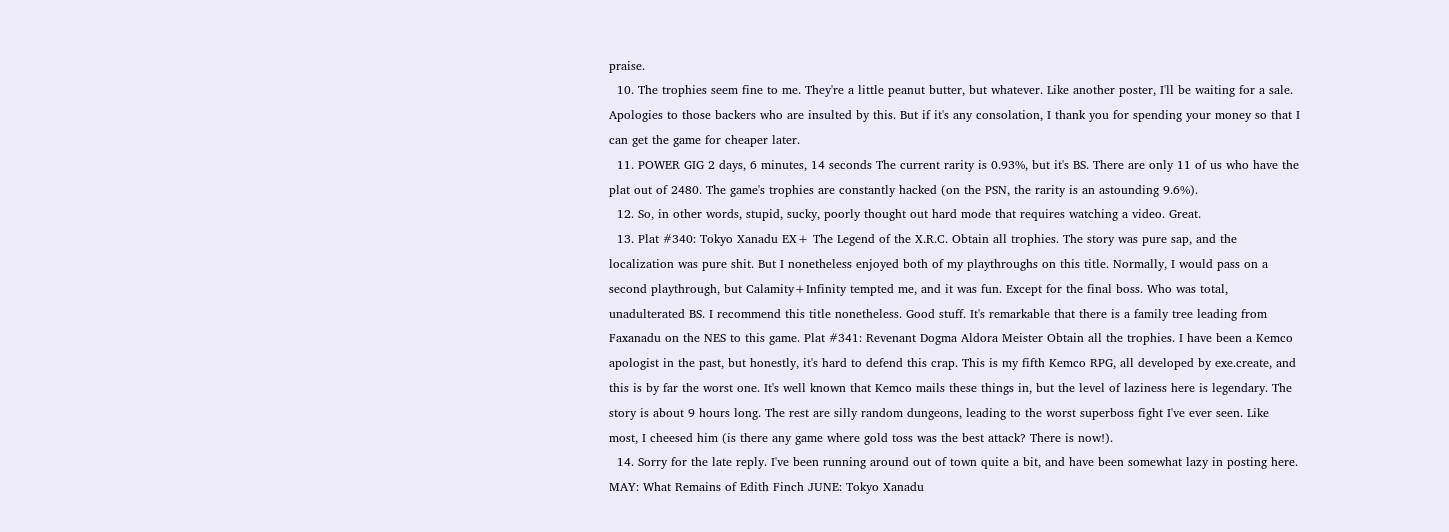praise.
  10. The trophies seem fine to me. They're a little peanut butter, but whatever. Like another poster, I'll be waiting for a sale. Apologies to those backers who are insulted by this. But if it's any consolation, I thank you for spending your money so that I can get the game for cheaper later.
  11. POWER GIG 2 days, 6 minutes, 14 seconds The current rarity is 0.93%, but it's BS. There are only 11 of us who have the plat out of 2480. The game's trophies are constantly hacked (on the PSN, the rarity is an astounding 9.6%).
  12. So, in other words, stupid, sucky, poorly thought out hard mode that requires watching a video. Great.
  13. Plat #340: Tokyo Xanadu EX+ The Legend of the X.R.C. Obtain all trophies. The story was pure sap, and the localization was pure shit. But I nonetheless enjoyed both of my playthroughs on this title. Normally, I would pass on a second playthrough, but Calamity+Infinity tempted me, and it was fun. Except for the final boss. Who was total, unadulterated BS. I recommend this title nonetheless. Good stuff. It's remarkable that there is a family tree leading from Faxanadu on the NES to this game. Plat #341: Revenant Dogma Aldora Meister Obtain all the trophies. I have been a Kemco apologist in the past, but honestly, it's hard to defend this crap. This is my fifth Kemco RPG, all developed by exe.create, and this is by far the worst one. It's well known that Kemco mails these things in, but the level of laziness here is legendary. The story is about 9 hours long. The rest are silly random dungeons, leading to the worst superboss fight I've ever seen. Like most, I cheesed him (is there any game where gold toss was the best attack? There is now!).
  14. Sorry for the late reply. I've been running around out of town quite a bit, and have been somewhat lazy in posting here. MAY: What Remains of Edith Finch JUNE: Tokyo Xanadu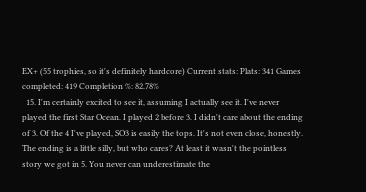EX+ (55 trophies, so it's definitely hardcore) Current stats: Plats: 341 Games completed: 419 Completion %: 82.78%
  15. I'm certainly excited to see it, assuming I actually see it. I've never played the first Star Ocean. I played 2 before 3. I didn't care about the ending of 3. Of the 4 I've played, SO3 is easily the tops. It's not even close, honestly. The ending is a little silly, but who cares? At least it wasn't the pointless story we got in 5. You never can underestimate the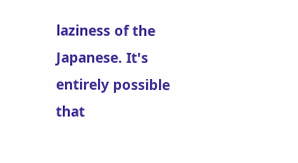laziness of the Japanese. It's entirely possible that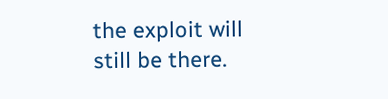the exploit will still be there.